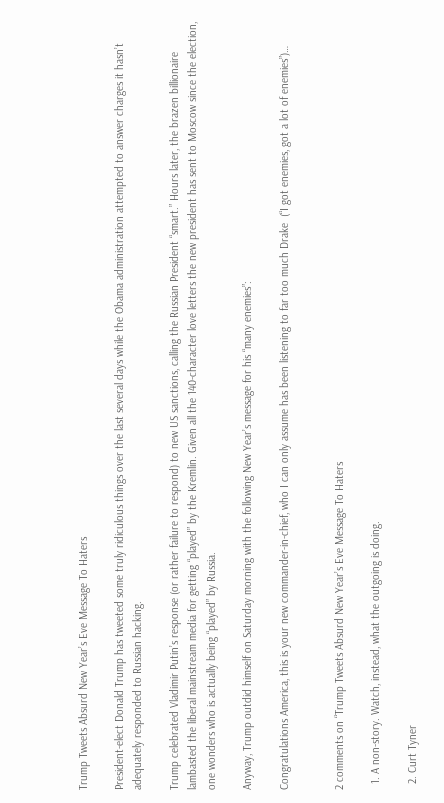Trump Tweets Absurd New Year’s Eve Message To Haters

President-elect Donald Trump has tweeted some truly ridiculous things over the last several days while the Obama administration attempted to answer charges it hasn’t adequately responded to Russian hacking.

Trump celebrated Vladimir Putin’s response (or rather failure to respond) to new US sanctions, calling the Russian President “smart.” Hours later, the brazen billionaire lambasted the liberal mainstream media for getting “played” by the Kremlin. Given all the 140-character love letters the new president has sent to Moscow since the election, one wonders who is actually being “played” by Russia.

Anyway, Trump outdid himself on Saturday morning with the following New Year’s message for his “many enemies”:

Congratulations America, this is your new commander-in-chief, who I can only assume has been listening to far too much Drake  (“I got enemies, got a lot of enemies”)…


2 comments on “Trump Tweets Absurd New Year’s Eve Message To Haters

  1. A non-story. Watch, instead, what the outgoing is doing.

  2. Curt Tyner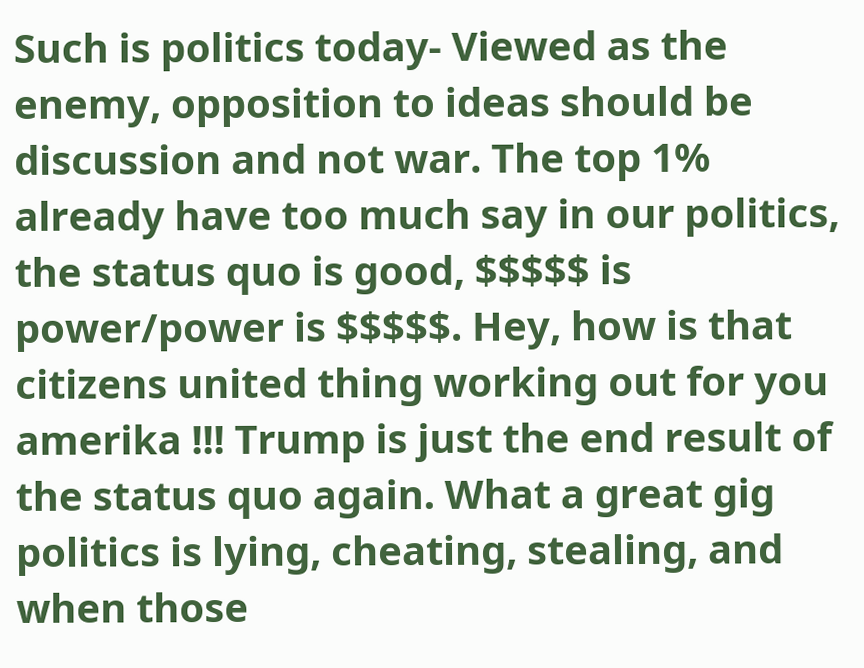Such is politics today- Viewed as the enemy, opposition to ideas should be discussion and not war. The top 1% already have too much say in our politics, the status quo is good, $$$$$ is power/power is $$$$$. Hey, how is that citizens united thing working out for you amerika !!! Trump is just the end result of the status quo again. What a great gig politics is lying, cheating, stealing, and when those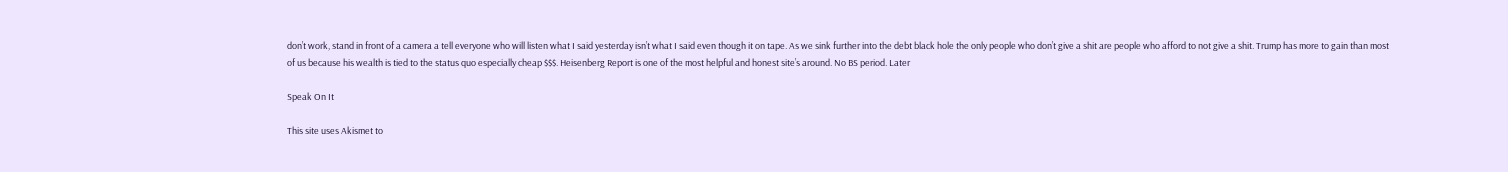don’t work, stand in front of a camera a tell everyone who will listen what I said yesterday isn’t what I said even though it on tape. As we sink further into the debt black hole the only people who don’t give a shit are people who afford to not give a shit. Trump has more to gain than most of us because his wealth is tied to the status quo especially cheap $$$. Heisenberg Report is one of the most helpful and honest site’s around. No BS period. Later

Speak On It

This site uses Akismet to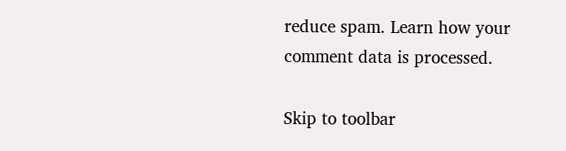reduce spam. Learn how your comment data is processed.

Skip to toolbar